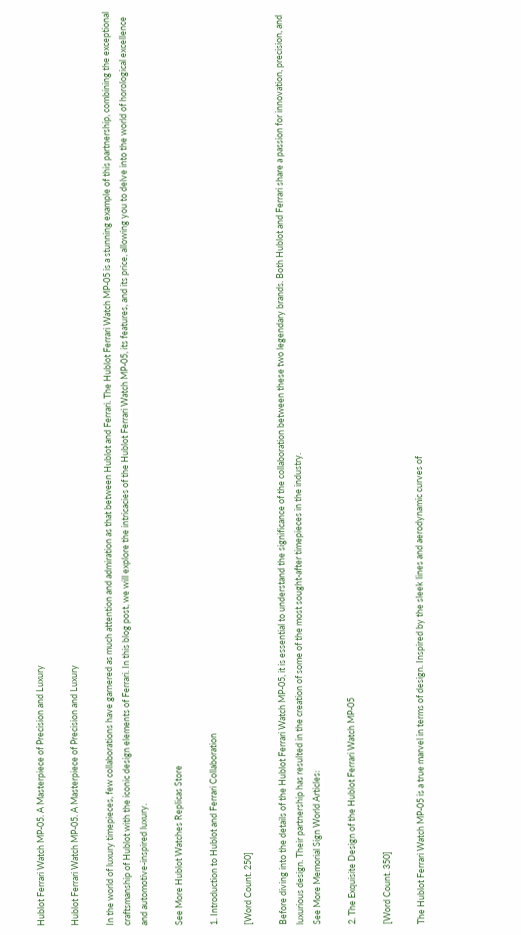Hublot Ferrari Watch MP-05. A Masterpiece of Precision and Luxury

Hublot Ferrari Watch MP-05. A Masterpiece of Precision and Luxury

In the world of luxury timepieces, few collaborations have garnered as much attention and admiration as that between Hublot and Ferrari. The Hublot Ferrari Watch MP-05 is a stunning example of this partnership, combining the exceptional craftsmanship of Hublot with the iconic design elements of Ferrari. In this blog post, we will explore the intricacies of the Hublot Ferrari Watch MP-05, its features, and its price, allowing you to delve into the world of horological excellence and automotive-inspired luxury.

See More Hublot Watches Replicas Store

1. Introduction to Hublot and Ferrari Collaboration

[Word Count. 250]

Before diving into the details of the Hublot Ferrari Watch MP-05, it is essential to understand the significance of the collaboration between these two legendary brands. Both Hublot and Ferrari share a passion for innovation, precision, and luxurious design. Their partnership has resulted in the creation of some of the most sought-after timepieces in the industry.
See More Memorial Sign World Articles:

2. The Exquisite Design of the Hublot Ferrari Watch MP-05

[Word Count. 350]

The Hublot Ferrari Watch MP-05 is a true marvel in terms of design. Inspired by the sleek lines and aerodynamic curves of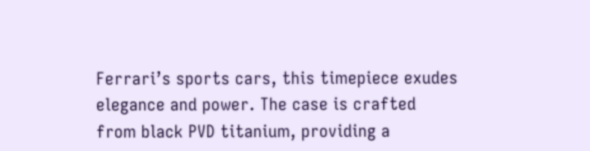Ferrari’s sports cars, this timepiece exudes elegance and power. The case is crafted from black PVD titanium, providing a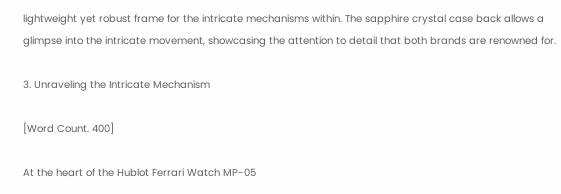lightweight yet robust frame for the intricate mechanisms within. The sapphire crystal case back allows a glimpse into the intricate movement, showcasing the attention to detail that both brands are renowned for.

3. Unraveling the Intricate Mechanism

[Word Count. 400]

At the heart of the Hublot Ferrari Watch MP-05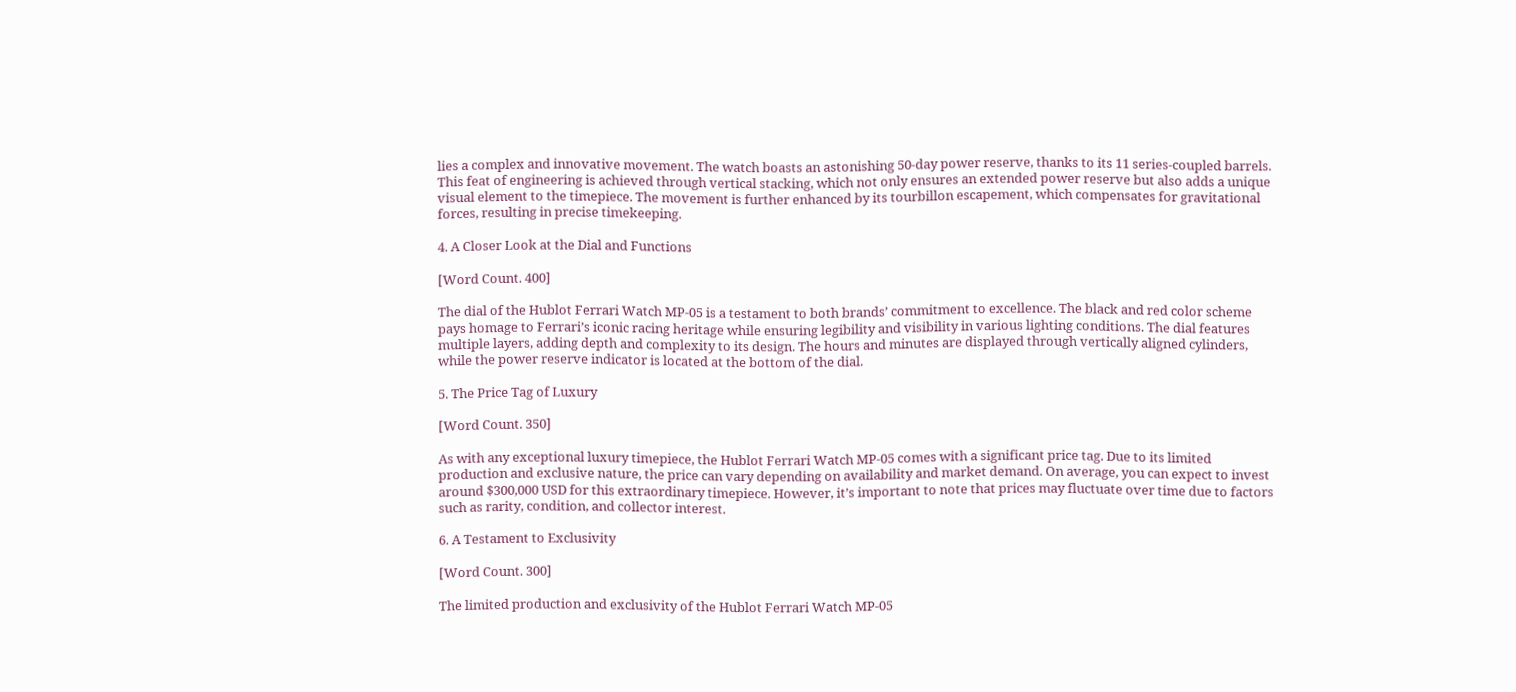lies a complex and innovative movement. The watch boasts an astonishing 50-day power reserve, thanks to its 11 series-coupled barrels. This feat of engineering is achieved through vertical stacking, which not only ensures an extended power reserve but also adds a unique visual element to the timepiece. The movement is further enhanced by its tourbillon escapement, which compensates for gravitational forces, resulting in precise timekeeping.

4. A Closer Look at the Dial and Functions

[Word Count. 400]

The dial of the Hublot Ferrari Watch MP-05 is a testament to both brands’ commitment to excellence. The black and red color scheme pays homage to Ferrari’s iconic racing heritage while ensuring legibility and visibility in various lighting conditions. The dial features multiple layers, adding depth and complexity to its design. The hours and minutes are displayed through vertically aligned cylinders, while the power reserve indicator is located at the bottom of the dial.

5. The Price Tag of Luxury

[Word Count. 350]

As with any exceptional luxury timepiece, the Hublot Ferrari Watch MP-05 comes with a significant price tag. Due to its limited production and exclusive nature, the price can vary depending on availability and market demand. On average, you can expect to invest around $300,000 USD for this extraordinary timepiece. However, it’s important to note that prices may fluctuate over time due to factors such as rarity, condition, and collector interest.

6. A Testament to Exclusivity

[Word Count. 300]

The limited production and exclusivity of the Hublot Ferrari Watch MP-05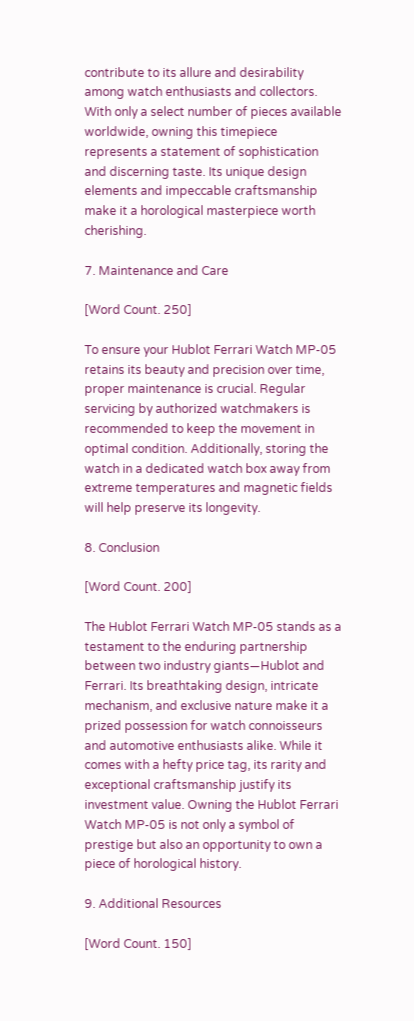contribute to its allure and desirability among watch enthusiasts and collectors. With only a select number of pieces available worldwide, owning this timepiece represents a statement of sophistication and discerning taste. Its unique design elements and impeccable craftsmanship make it a horological masterpiece worth cherishing.

7. Maintenance and Care

[Word Count. 250]

To ensure your Hublot Ferrari Watch MP-05 retains its beauty and precision over time, proper maintenance is crucial. Regular servicing by authorized watchmakers is recommended to keep the movement in optimal condition. Additionally, storing the watch in a dedicated watch box away from extreme temperatures and magnetic fields will help preserve its longevity.

8. Conclusion

[Word Count. 200]

The Hublot Ferrari Watch MP-05 stands as a testament to the enduring partnership between two industry giants—Hublot and Ferrari. Its breathtaking design, intricate mechanism, and exclusive nature make it a prized possession for watch connoisseurs and automotive enthusiasts alike. While it comes with a hefty price tag, its rarity and exceptional craftsmanship justify its investment value. Owning the Hublot Ferrari Watch MP-05 is not only a symbol of prestige but also an opportunity to own a piece of horological history.

9. Additional Resources

[Word Count. 150]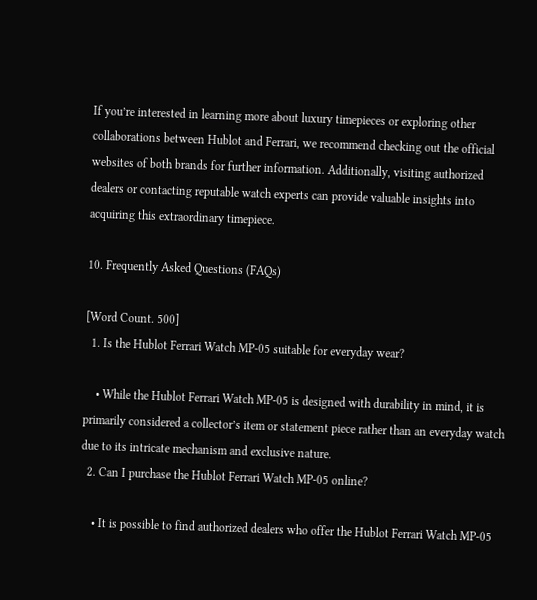If you’re interested in learning more about luxury timepieces or exploring other collaborations between Hublot and Ferrari, we recommend checking out the official websites of both brands for further information. Additionally, visiting authorized dealers or contacting reputable watch experts can provide valuable insights into acquiring this extraordinary timepiece.

10. Frequently Asked Questions (FAQs)

[Word Count. 500]
  1. Is the Hublot Ferrari Watch MP-05 suitable for everyday wear?

    • While the Hublot Ferrari Watch MP-05 is designed with durability in mind, it is primarily considered a collector’s item or statement piece rather than an everyday watch due to its intricate mechanism and exclusive nature.
  2. Can I purchase the Hublot Ferrari Watch MP-05 online?

    • It is possible to find authorized dealers who offer the Hublot Ferrari Watch MP-05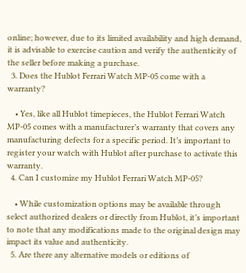online; however, due to its limited availability and high demand, it is advisable to exercise caution and verify the authenticity of the seller before making a purchase.
  3. Does the Hublot Ferrari Watch MP-05 come with a warranty?

    • Yes, like all Hublot timepieces, the Hublot Ferrari Watch MP-05 comes with a manufacturer’s warranty that covers any manufacturing defects for a specific period. It’s important to register your watch with Hublot after purchase to activate this warranty.
  4. Can I customize my Hublot Ferrari Watch MP-05?

    • While customization options may be available through select authorized dealers or directly from Hublot, it’s important to note that any modifications made to the original design may impact its value and authenticity.
  5. Are there any alternative models or editions of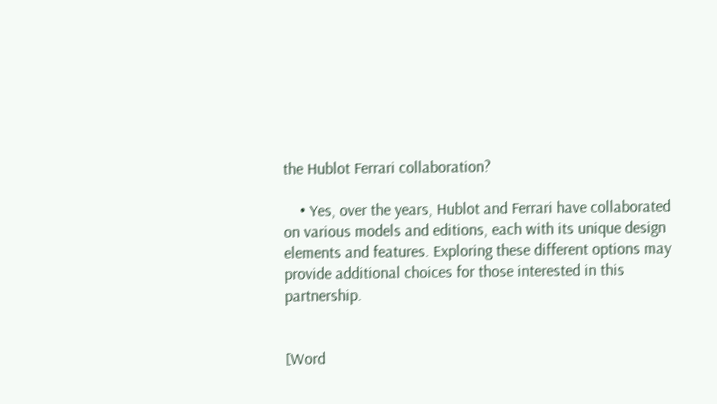the Hublot Ferrari collaboration?

    • Yes, over the years, Hublot and Ferrari have collaborated on various models and editions, each with its unique design elements and features. Exploring these different options may provide additional choices for those interested in this partnership.


[Word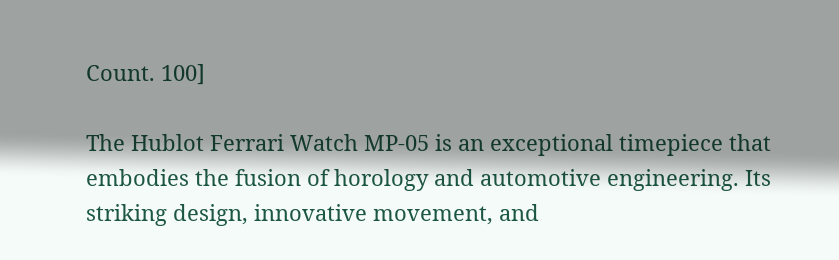Count. 100]

The Hublot Ferrari Watch MP-05 is an exceptional timepiece that embodies the fusion of horology and automotive engineering. Its striking design, innovative movement, and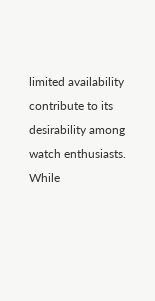limited availability contribute to its desirability among watch enthusiasts. While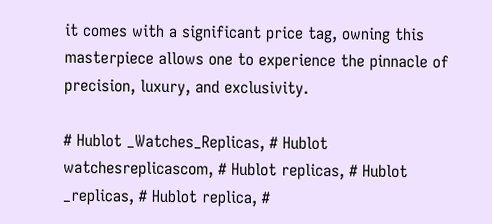it comes with a significant price tag, owning this masterpiece allows one to experience the pinnacle of precision, luxury, and exclusivity.

# Hublot _Watches_Replicas, # Hublot watchesreplicascom, # Hublot replicas, # Hublot _replicas, # Hublot replica, #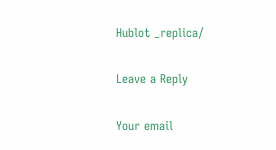Hublot _replica/

Leave a Reply

Your email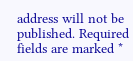address will not be published. Required fields are marked *